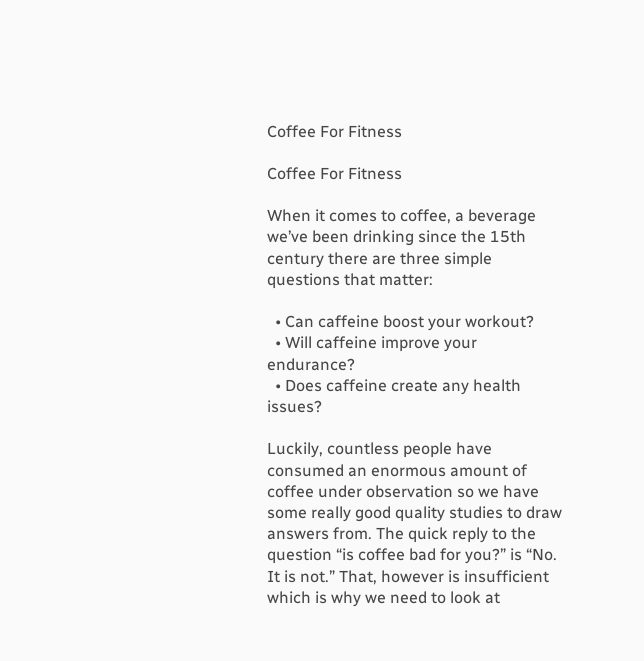Coffee For Fitness

Coffee For Fitness

When it comes to coffee, a beverage we’ve been drinking since the 15th century there are three simple questions that matter:

  • Can caffeine boost your workout?
  • Will caffeine improve your endurance?
  • Does caffeine create any health issues?

Luckily, countless people have consumed an enormous amount of coffee under observation so we have some really good quality studies to draw answers from. The quick reply to the question “is coffee bad for you?” is “No. It is not.” That, however is insufficient which is why we need to look at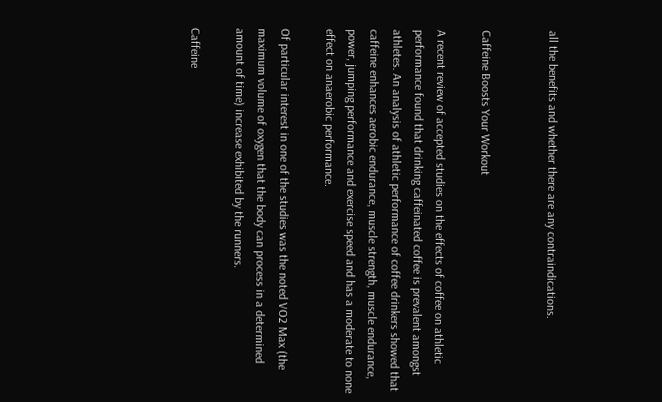all the benefits and whether there are any contraindications.


Caffeine Boosts Your Workout

A recent review of accepted studies on the effects of coffee on athletic performance found that drinking caffeinated coffee is prevalent amongst athletes. An analysis of athletic performance of coffee drinkers showed that caffeine enhances aerobic endurance, muscle strength, muscle endurance, power, jumping performance and exercise speed and has a moderate to none effect on anaerobic performance.

Of particular interest in one of the studies was the noted VO2 Max (the maximum volume of oxygen that the body can process in a determined amount of time) increase exhibited by the runners.

Caffeine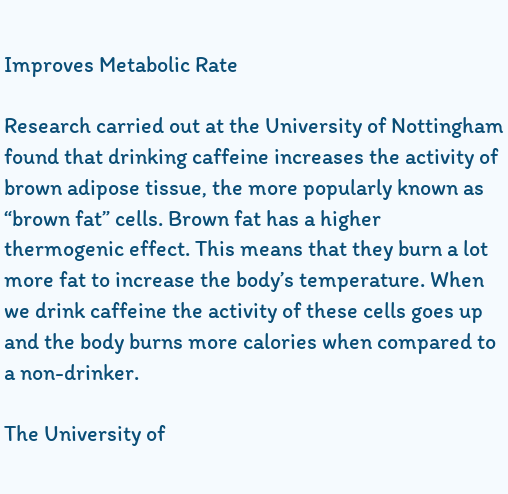Improves Metabolic Rate

Research carried out at the University of Nottingham found that drinking caffeine increases the activity of brown adipose tissue, the more popularly known as “brown fat” cells. Brown fat has a higher thermogenic effect. This means that they burn a lot more fat to increase the body’s temperature. When we drink caffeine the activity of these cells goes up and the body burns more calories when compared to a non-drinker.

The University of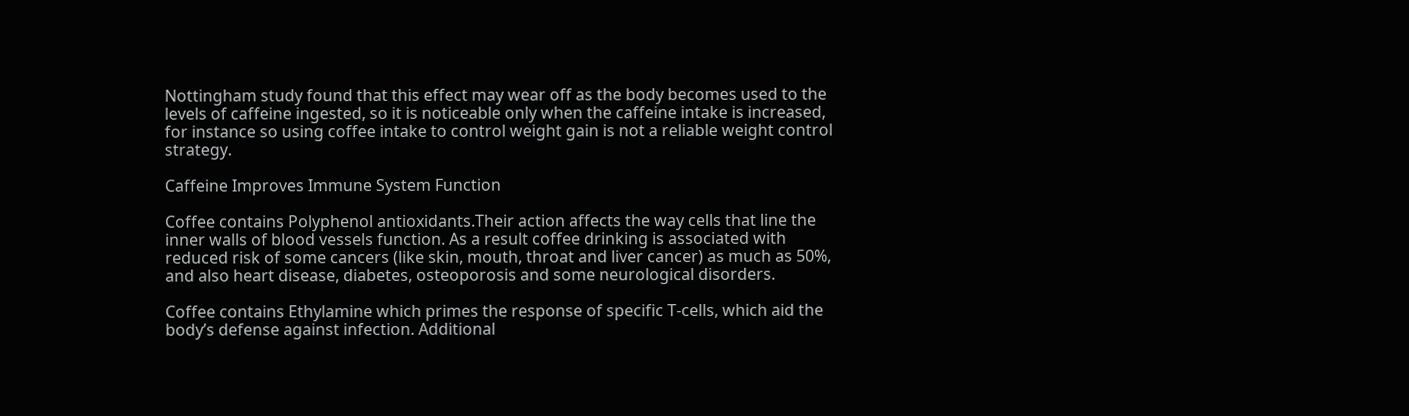Nottingham study found that this effect may wear off as the body becomes used to the levels of caffeine ingested, so it is noticeable only when the caffeine intake is increased, for instance so using coffee intake to control weight gain is not a reliable weight control strategy.

Caffeine Improves Immune System Function

Coffee contains Polyphenol antioxidants.Their action affects the way cells that line the inner walls of blood vessels function. As a result coffee drinking is associated with reduced risk of some cancers (like skin, mouth, throat and liver cancer) as much as 50%, and also heart disease, diabetes, osteoporosis and some neurological disorders.

Coffee contains Ethylamine which primes the response of specific T-cells, which aid the body’s defense against infection. Additional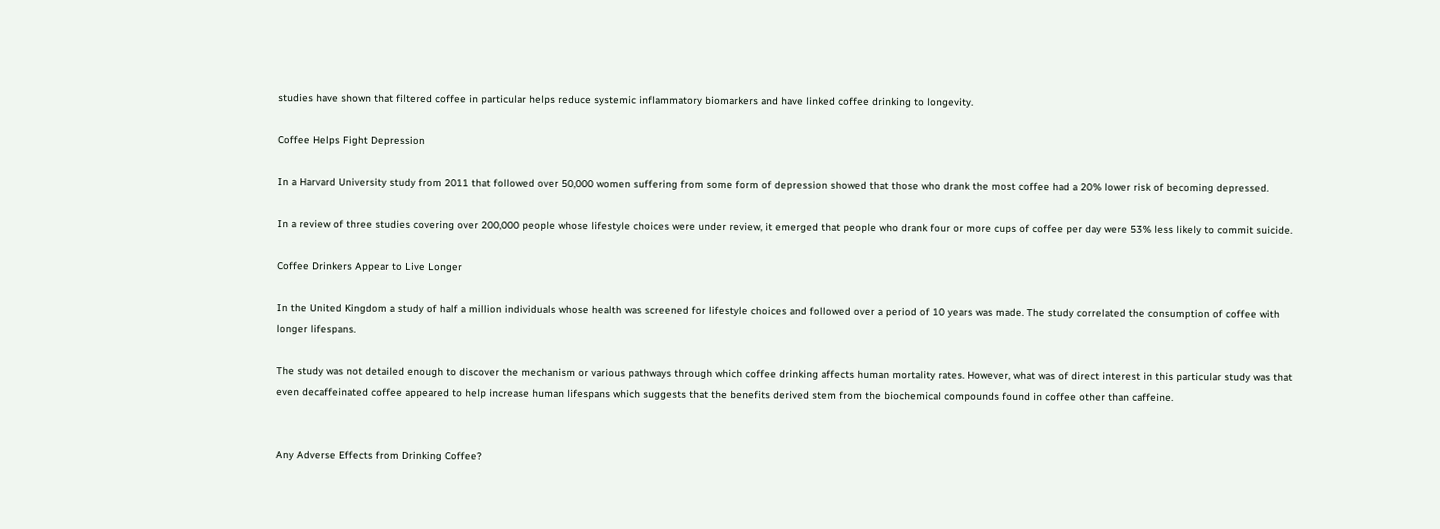studies have shown that filtered coffee in particular helps reduce systemic inflammatory biomarkers and have linked coffee drinking to longevity.

Coffee Helps Fight Depression

In a Harvard University study from 2011 that followed over 50,000 women suffering from some form of depression showed that those who drank the most coffee had a 20% lower risk of becoming depressed.

In a review of three studies covering over 200,000 people whose lifestyle choices were under review, it emerged that people who drank four or more cups of coffee per day were 53% less likely to commit suicide.

Coffee Drinkers Appear to Live Longer

In the United Kingdom a study of half a million individuals whose health was screened for lifestyle choices and followed over a period of 10 years was made. The study correlated the consumption of coffee with longer lifespans.

The study was not detailed enough to discover the mechanism or various pathways through which coffee drinking affects human mortality rates. However, what was of direct interest in this particular study was that even decaffeinated coffee appeared to help increase human lifespans which suggests that the benefits derived stem from the biochemical compounds found in coffee other than caffeine.


Any Adverse Effects from Drinking Coffee?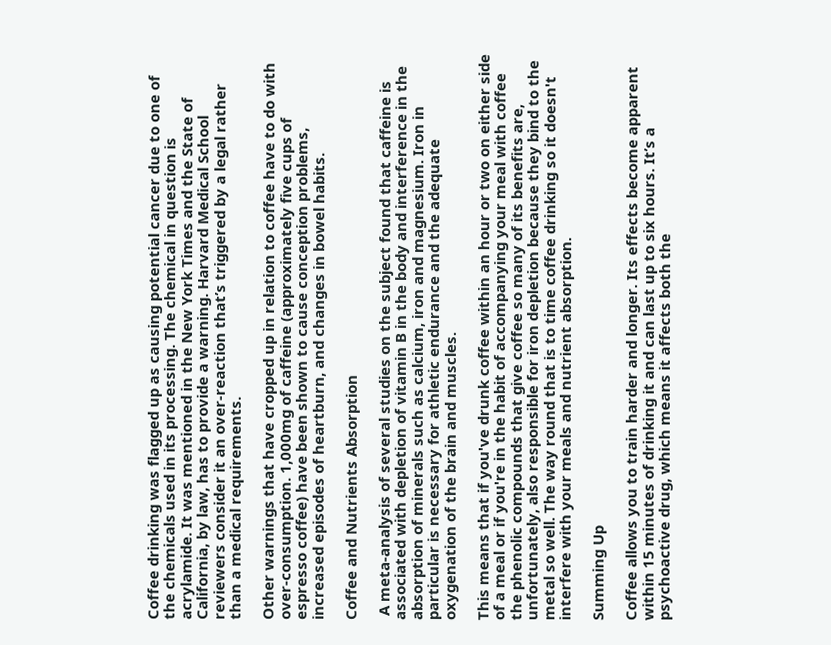Coffee drinking was flagged up as causing potential cancer due to one of the chemicals used in its processing. The chemical in question is acrylamide. It was mentioned in the New York Times and the State of California, by law, has to provide a warning. Harvard Medical School reviewers consider it an over-reaction that’s triggered by a legal rather than a medical requirements.

Other warnings that have cropped up in relation to coffee have to do with over-consumption. 1,000mg of caffeine (approximately five cups of espresso coffee) have been shown to cause conception problems, increased episodes of heartburn, and changes in bowel habits.

Coffee and Nutrients Absorption

 A meta-analysis of several studies on the subject found that caffeine is associated with depletion of vitamin B in the body and interference in the absorption of minerals such as calcium, iron and magnesium. Iron in particular is necessary for athletic endurance and the adequate oxygenation of the brain and muscles.

This means that if you've drunk coffee within an hour or two on either side of a meal or if you're in the habit of accompanying your meal with coffee the phenolic compounds that give coffee so many of its benefits are, unfortunately, also responsible for iron depletion because they bind to the metal so well. The way round that is to time coffee drinking so it doesn't interfere with your meals and nutrient absorption.

Summing Up

Coffee allows you to train harder and longer. Its effects become apparent within 15 minutes of drinking it and can last up to six hours. It’s a psychoactive drug, which means it affects both the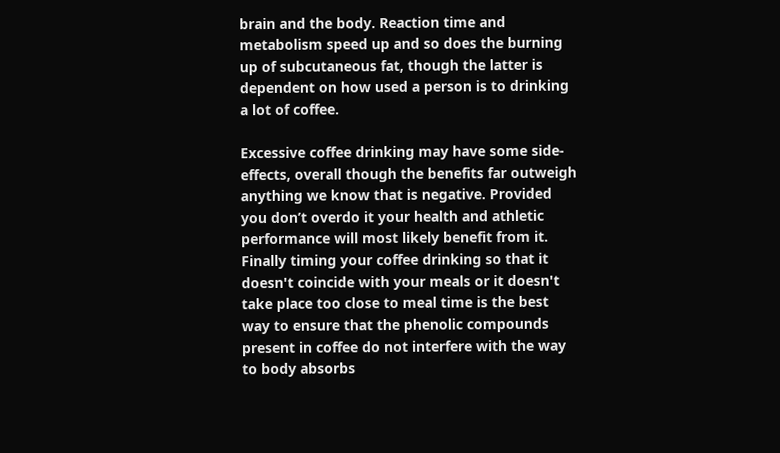brain and the body. Reaction time and metabolism speed up and so does the burning up of subcutaneous fat, though the latter is dependent on how used a person is to drinking a lot of coffee.

Excessive coffee drinking may have some side-effects, overall though the benefits far outweigh anything we know that is negative. Provided you don’t overdo it your health and athletic performance will most likely benefit from it. Finally timing your coffee drinking so that it doesn't coincide with your meals or it doesn't take place too close to meal time is the best way to ensure that the phenolic compounds present in coffee do not interfere with the way to body absorbs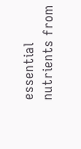essential nutrients from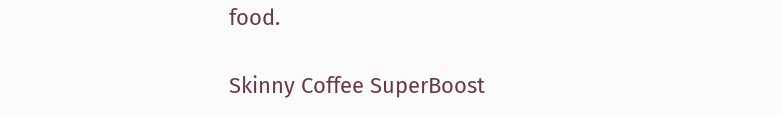food.

Skinny Coffee SuperBoost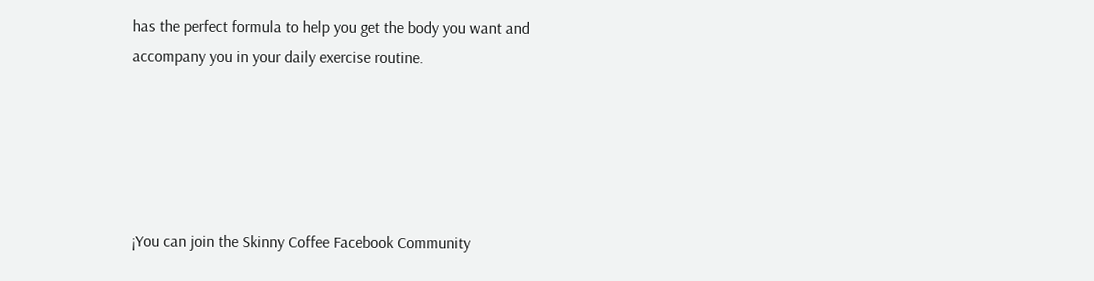has the perfect formula to help you get the body you want and accompany you in your daily exercise routine.





¡You can join the Skinny Coffee Facebook Community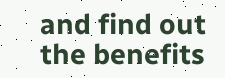and find out the benefits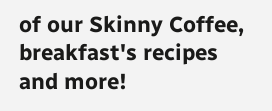of our Skinny Coffee, breakfast's recipes and more!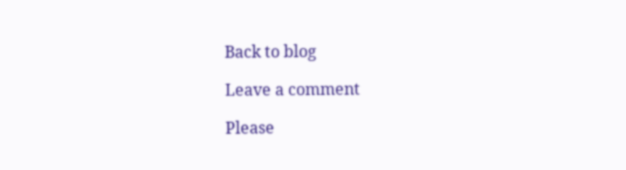Back to blog

Leave a comment

Please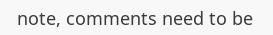note, comments need to be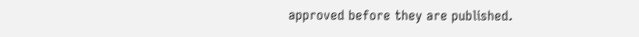approved before they are published.